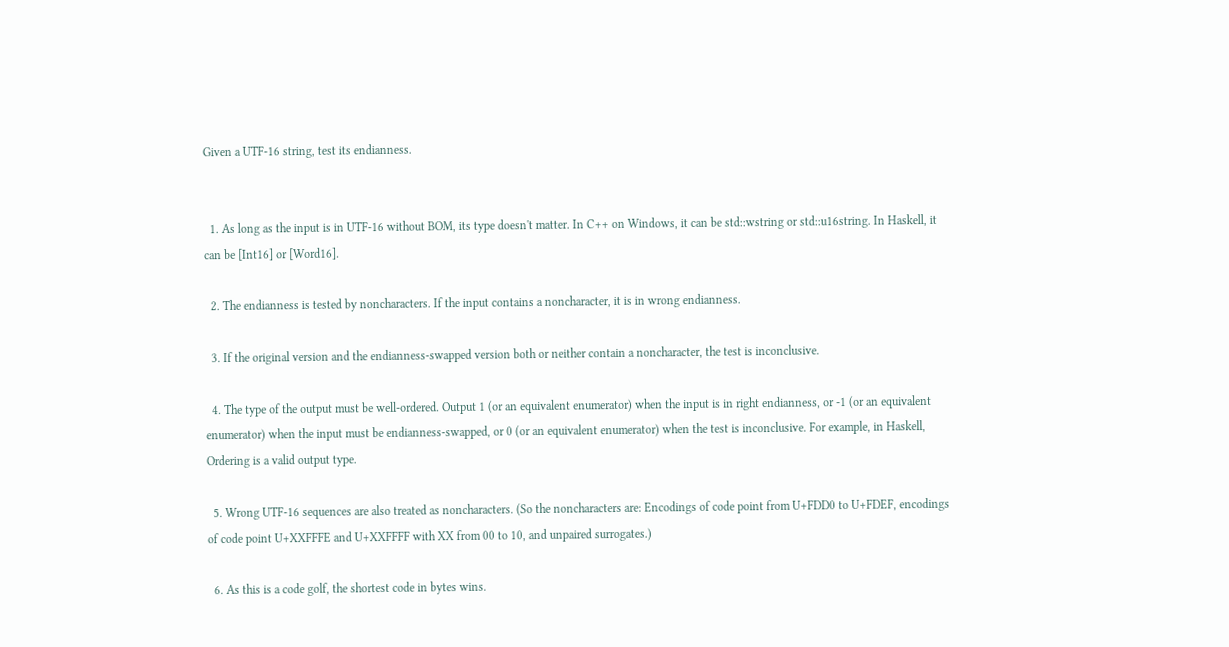Given a UTF-16 string, test its endianness.


  1. As long as the input is in UTF-16 without BOM, its type doesn't matter. In C++ on Windows, it can be std::wstring or std::u16string. In Haskell, it can be [Int16] or [Word16].

  2. The endianness is tested by noncharacters. If the input contains a noncharacter, it is in wrong endianness.

  3. If the original version and the endianness-swapped version both or neither contain a noncharacter, the test is inconclusive.

  4. The type of the output must be well-ordered. Output 1 (or an equivalent enumerator) when the input is in right endianness, or -1 (or an equivalent enumerator) when the input must be endianness-swapped, or 0 (or an equivalent enumerator) when the test is inconclusive. For example, in Haskell, Ordering is a valid output type.

  5. Wrong UTF-16 sequences are also treated as noncharacters. (So the noncharacters are: Encodings of code point from U+FDD0 to U+FDEF, encodings of code point U+XXFFFE and U+XXFFFF with XX from 00 to 10, and unpaired surrogates.)

  6. As this is a code golf, the shortest code in bytes wins.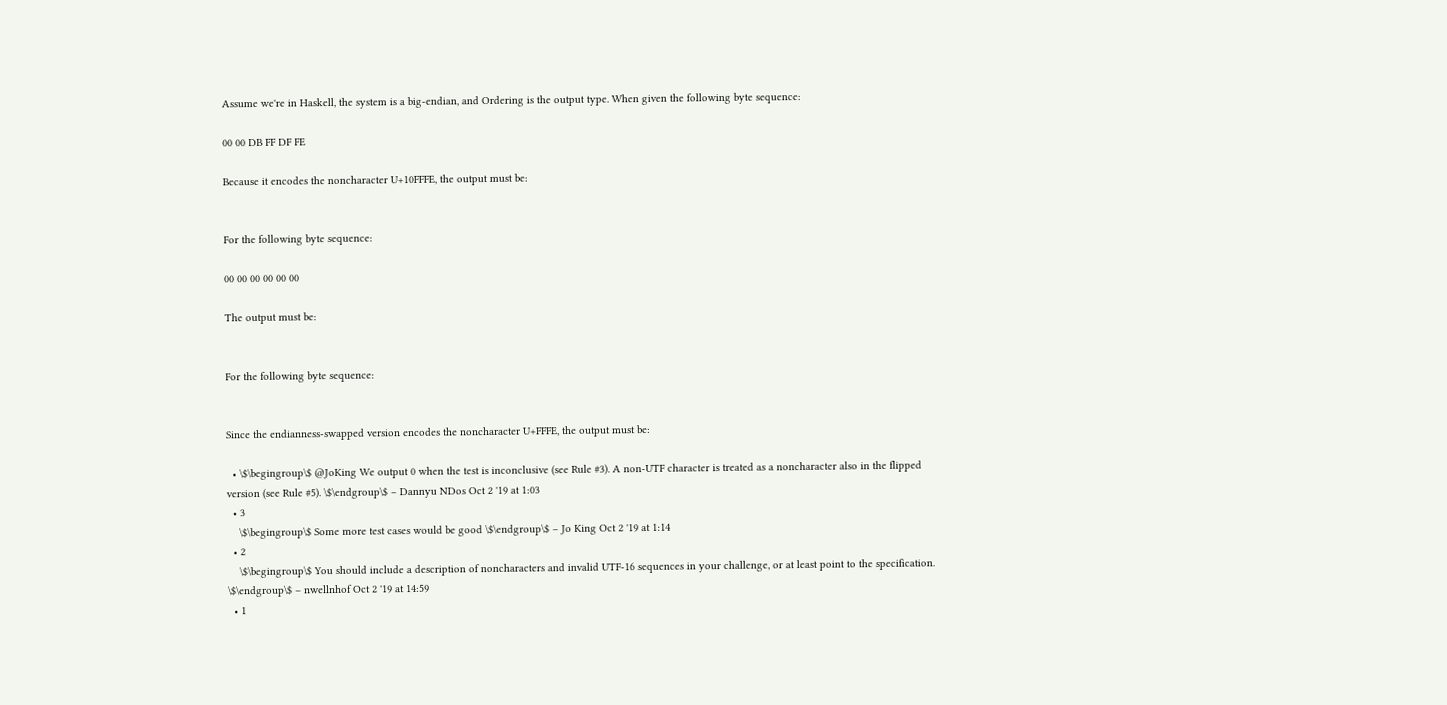Assume we're in Haskell, the system is a big-endian, and Ordering is the output type. When given the following byte sequence:

00 00 DB FF DF FE

Because it encodes the noncharacter U+10FFFE, the output must be:


For the following byte sequence:

00 00 00 00 00 00

The output must be:


For the following byte sequence:


Since the endianness-swapped version encodes the noncharacter U+FFFE, the output must be:

  • \$\begingroup\$ @JoKing We output 0 when the test is inconclusive (see Rule #3). A non-UTF character is treated as a noncharacter also in the flipped version (see Rule #5). \$\endgroup\$ – Dannyu NDos Oct 2 '19 at 1:03
  • 3
    \$\begingroup\$ Some more test cases would be good \$\endgroup\$ – Jo King Oct 2 '19 at 1:14
  • 2
    \$\begingroup\$ You should include a description of noncharacters and invalid UTF-16 sequences in your challenge, or at least point to the specification. \$\endgroup\$ – nwellnhof Oct 2 '19 at 14:59
  • 1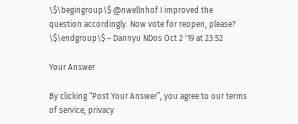\$\begingroup\$ @nwellnhof I improved the question accordingly. Now vote for reopen, please? \$\endgroup\$ – Dannyu NDos Oct 2 '19 at 23:52

Your Answer

By clicking “Post Your Answer”, you agree to our terms of service, privacy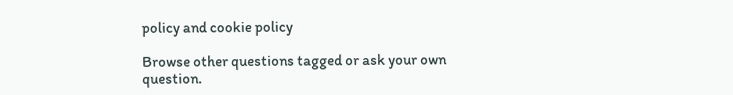policy and cookie policy

Browse other questions tagged or ask your own question.